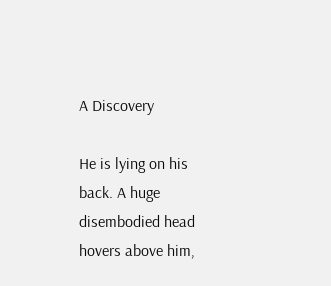A Discovery

He is lying on his back. A huge disembodied head hovers above him,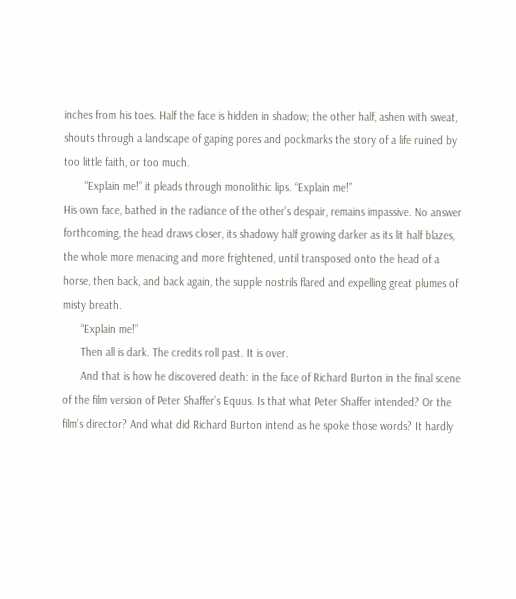inches from his toes. Half the face is hidden in shadow; the other half, ashen with sweat, shouts through a landscape of gaping pores and pockmarks the story of a life ruined by too little faith, or too much.
       “Explain me!” it pleads through monolithic lips. “Explain me!”
His own face, bathed in the radiance of the other’s despair, remains impassive. No answer forthcoming, the head draws closer, its shadowy half growing darker as its lit half blazes, the whole more menacing and more frightened, until transposed onto the head of a horse, then back, and back again, the supple nostrils flared and expelling great plumes of misty breath.
      “Explain me!”
      Then all is dark. The credits roll past. It is over.
      And that is how he discovered death: in the face of Richard Burton in the final scene of the film version of Peter Shaffer’s Equus. Is that what Peter Shaffer intended? Or the film’s director? And what did Richard Burton intend as he spoke those words? It hardly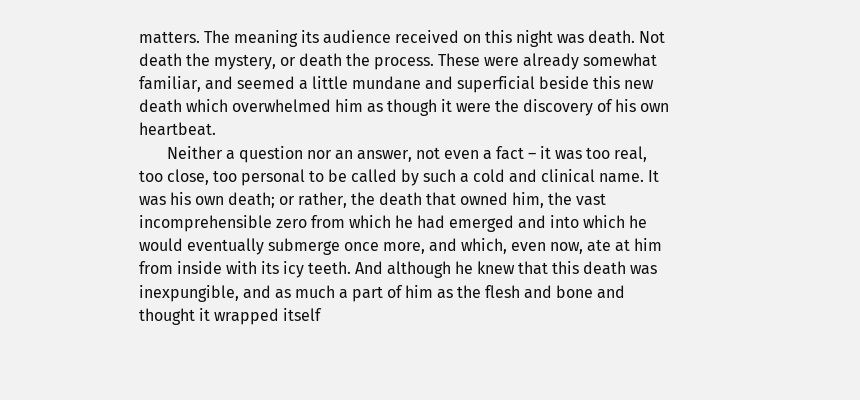matters. The meaning its audience received on this night was death. Not death the mystery, or death the process. These were already somewhat familiar, and seemed a little mundane and superficial beside this new death which overwhelmed him as though it were the discovery of his own heartbeat.
       Neither a question nor an answer, not even a fact – it was too real, too close, too personal to be called by such a cold and clinical name. It was his own death; or rather, the death that owned him, the vast incomprehensible zero from which he had emerged and into which he would eventually submerge once more, and which, even now, ate at him from inside with its icy teeth. And although he knew that this death was inexpungible, and as much a part of him as the flesh and bone and thought it wrapped itself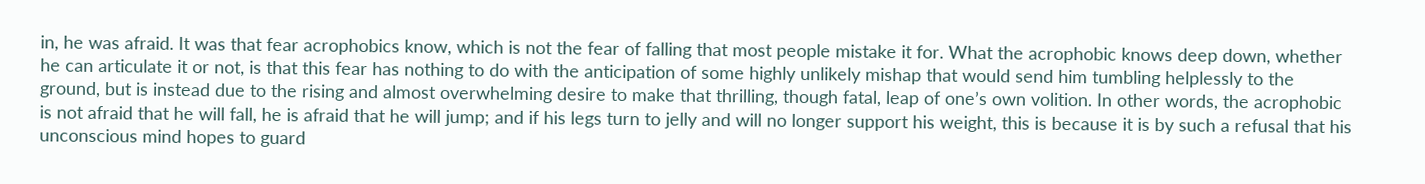in, he was afraid. It was that fear acrophobics know, which is not the fear of falling that most people mistake it for. What the acrophobic knows deep down, whether he can articulate it or not, is that this fear has nothing to do with the anticipation of some highly unlikely mishap that would send him tumbling helplessly to the ground, but is instead due to the rising and almost overwhelming desire to make that thrilling, though fatal, leap of one’s own volition. In other words, the acrophobic is not afraid that he will fall, he is afraid that he will jump; and if his legs turn to jelly and will no longer support his weight, this is because it is by such a refusal that his unconscious mind hopes to guard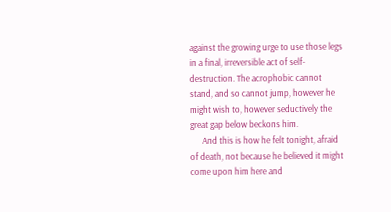against the growing urge to use those legs in a final, irreversible act of self-destruction. The acrophobic cannot stand, and so cannot jump, however he might wish to, however seductively the great gap below beckons him.
      And this is how he felt tonight, afraid of death, not because he believed it might come upon him here and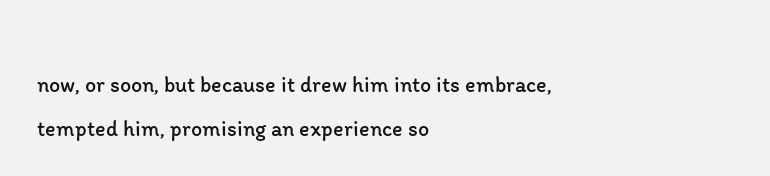now, or soon, but because it drew him into its embrace, tempted him, promising an experience so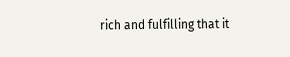rich and fulfilling that it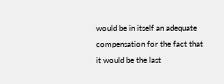would be in itself an adequate compensation for the fact that it would be the last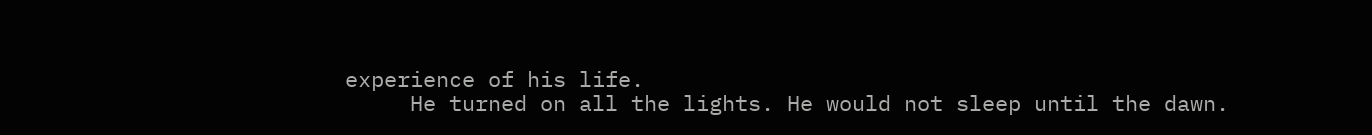experience of his life.
     He turned on all the lights. He would not sleep until the dawn.